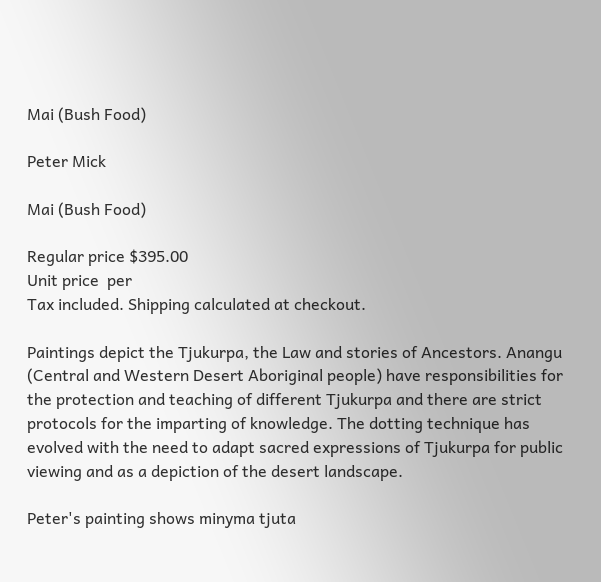Mai (Bush Food)

Peter Mick

Mai (Bush Food)

Regular price $395.00
Unit price  per
Tax included. Shipping calculated at checkout.

Paintings depict the Tjukurpa, the Law and stories of Ancestors. Anangu (Central and Western Desert Aboriginal people) have responsibilities for the protection and teaching of different Tjukurpa and there are strict protocols for the imparting of knowledge. The dotting technique has evolved with the need to adapt sacred expressions of Tjukurpa for public viewing and as a depiction of the desert landscape.

Peter's painting shows minyma tjuta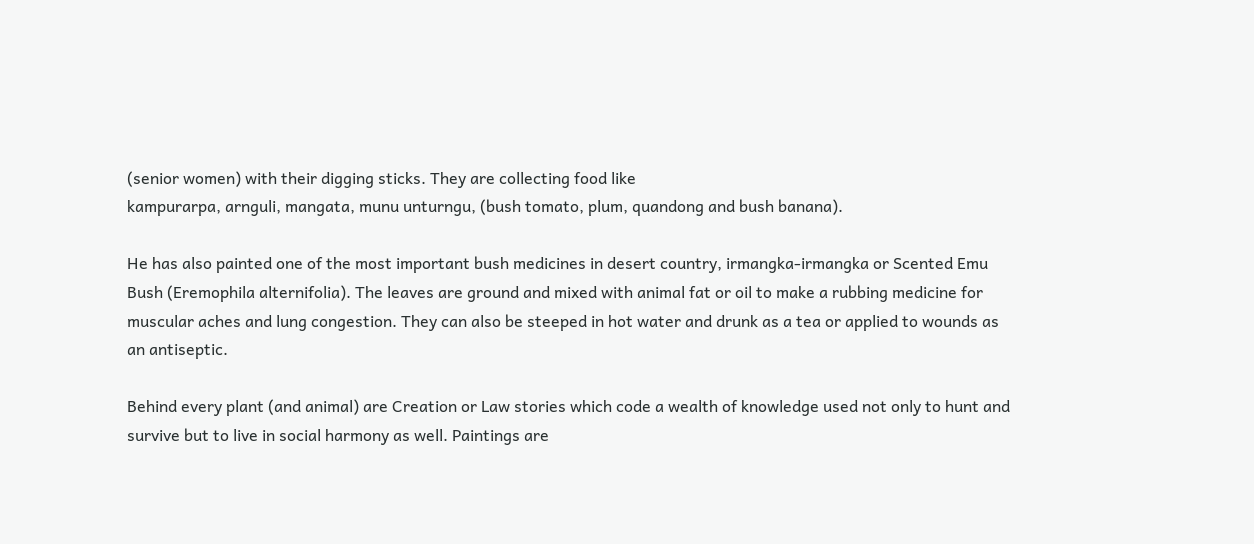(senior women) with their digging sticks. They are collecting food like
kampurarpa, arnguli, mangata, munu unturngu, (bush tomato, plum, quandong and bush banana).

He has also painted one of the most important bush medicines in desert country, irmangka-irmangka or Scented Emu Bush (Eremophila alternifolia). The leaves are ground and mixed with animal fat or oil to make a rubbing medicine for muscular aches and lung congestion. They can also be steeped in hot water and drunk as a tea or applied to wounds as an antiseptic.

Behind every plant (and animal) are Creation or Law stories which code a wealth of knowledge used not only to hunt and survive but to live in social harmony as well. Paintings are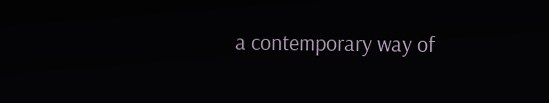a contemporary way of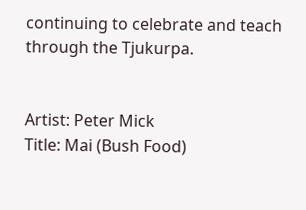continuing to celebrate and teach through the Tjukurpa.


Artist: Peter Mick
Title: Mai (Bush Food)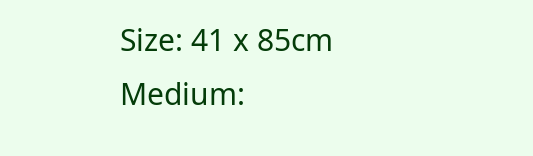Size: 41 x 85cm
Medium: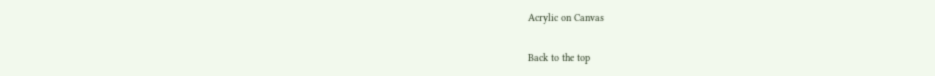Acrylic on Canvas

Back to the top